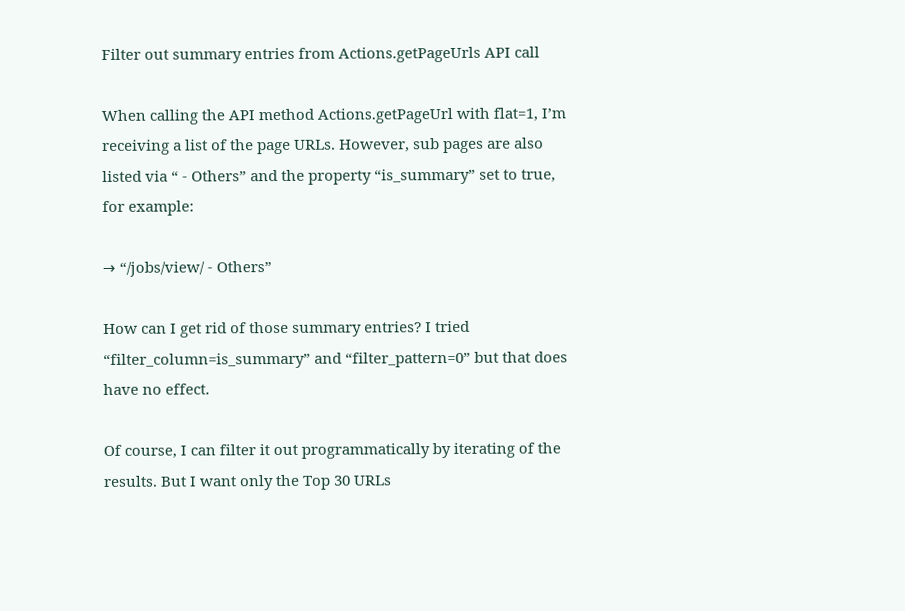Filter out summary entries from Actions.getPageUrls API call

When calling the API method Actions.getPageUrl with flat=1, I’m receiving a list of the page URLs. However, sub pages are also listed via “ - Others” and the property “is_summary” set to true, for example:

→ “/jobs/view/ - Others”

How can I get rid of those summary entries? I tried “filter_column=is_summary” and “filter_pattern=0” but that does have no effect.

Of course, I can filter it out programmatically by iterating of the results. But I want only the Top 30 URLs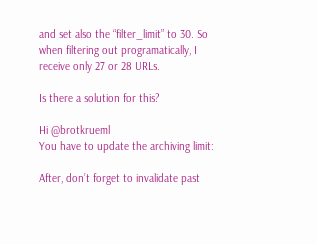and set also the “filter_limit” to 30. So when filtering out programatically, I receive only 27 or 28 URLs.

Is there a solution for this?

Hi @brotkrueml
You have to update the archiving limit:

After, don’t forget to invalidate past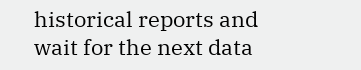historical reports and wait for the next data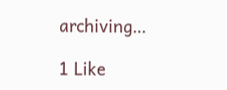archiving…

1 Like